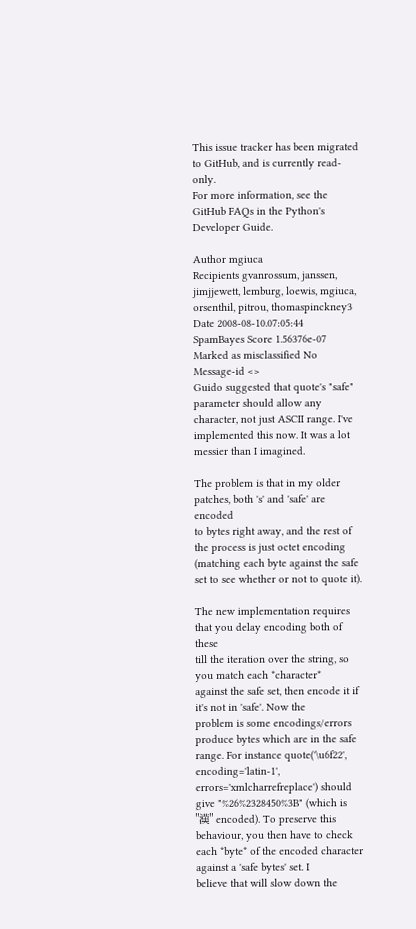This issue tracker has been migrated to GitHub, and is currently read-only.
For more information, see the GitHub FAQs in the Python's Developer Guide.

Author mgiuca
Recipients gvanrossum, janssen, jimjjewett, lemburg, loewis, mgiuca, orsenthil, pitrou, thomaspinckney3
Date 2008-08-10.07:05:44
SpamBayes Score 1.56376e-07
Marked as misclassified No
Message-id <>
Guido suggested that quote's "safe" parameter should allow any
character, not just ASCII range. I've implemented this now. It was a lot
messier than I imagined.

The problem is that in my older patches, both 's' and 'safe' are encoded
to bytes right away, and the rest of the process is just octet encoding
(matching each byte against the safe set to see whether or not to quote it).

The new implementation requires that you delay encoding both of these
till the iteration over the string, so you match each *character*
against the safe set, then encode it if it's not in 'safe'. Now the
problem is some encodings/errors produce bytes which are in the safe
range. For instance quote('\u6f22', encoding='latin-1',
errors='xmlcharrefreplace') should give "%26%2328450%3B" (which is
"漢" encoded). To preserve this behaviour, you then have to check
each *byte* of the encoded character against a 'safe bytes' set. I
believe that will slow down the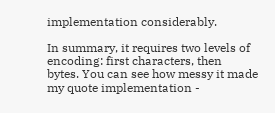implementation considerably.

In summary, it requires two levels of encoding: first characters, then
bytes. You can see how messy it made my quote implementation -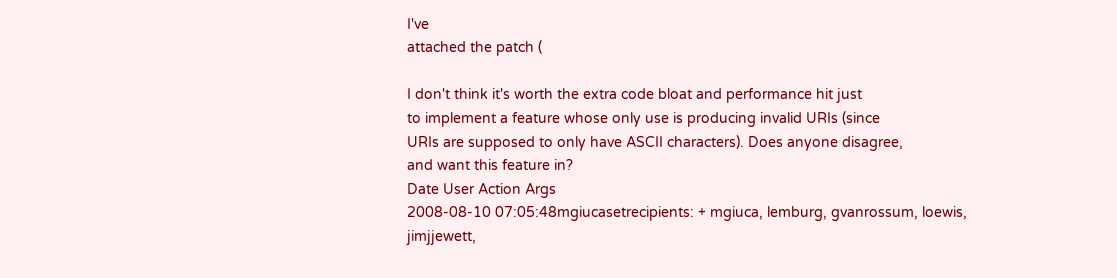I've
attached the patch (

I don't think it's worth the extra code bloat and performance hit just
to implement a feature whose only use is producing invalid URIs (since
URIs are supposed to only have ASCII characters). Does anyone disagree,
and want this feature in?
Date User Action Args
2008-08-10 07:05:48mgiucasetrecipients: + mgiuca, lemburg, gvanrossum, loewis, jimjjewett,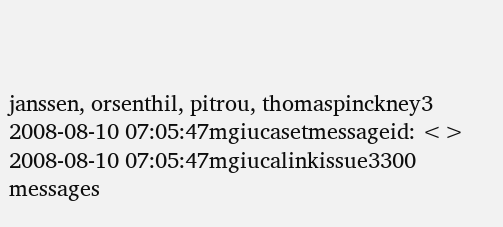janssen, orsenthil, pitrou, thomaspinckney3
2008-08-10 07:05:47mgiucasetmessageid: <>
2008-08-10 07:05:47mgiucalinkissue3300 messages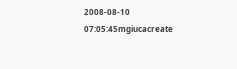2008-08-10 07:05:45mgiucacreate